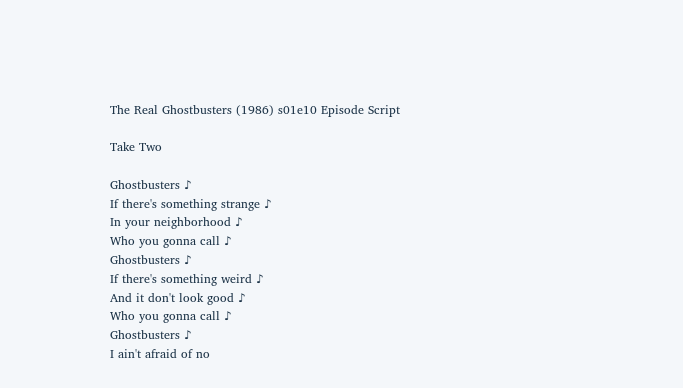The Real Ghostbusters (1986) s01e10 Episode Script

Take Two

Ghostbusters ♪
If there's something strange ♪
In your neighborhood ♪
Who you gonna call ♪
Ghostbusters ♪
If there's something weird ♪
And it don't look good ♪
Who you gonna call ♪
Ghostbusters ♪
I ain't afraid of no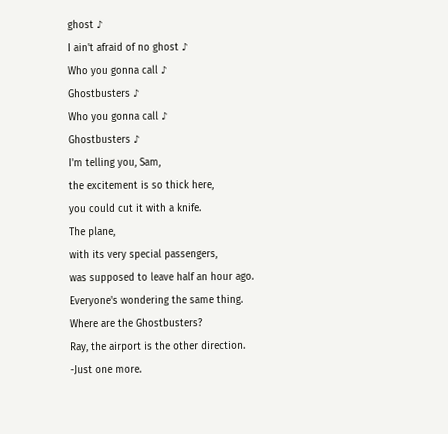ghost ♪
I ain't afraid of no ghost ♪
Who you gonna call ♪
Ghostbusters ♪
Who you gonna call ♪
Ghostbusters ♪
I'm telling you, Sam,
the excitement is so thick here,
you could cut it with a knife.
The plane,
with its very special passengers,
was supposed to leave half an hour ago.
Everyone's wondering the same thing.
Where are the Ghostbusters?
Ray, the airport is the other direction.
-Just one more.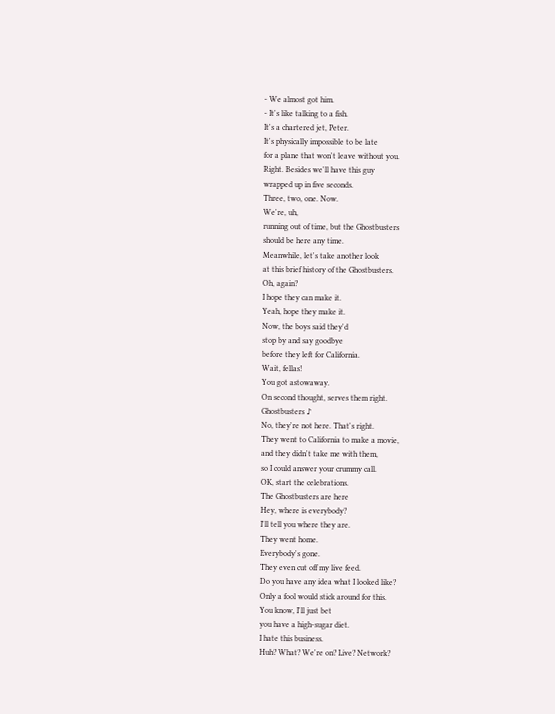- We almost got him.
- It's like talking to a fish.
It's a chartered jet, Peter.
It's physically impossible to be late
for a plane that won't leave without you.
Right. Besides we'll have this guy
wrapped up in five seconds.
Three, two, one. Now.
We're, uh,
running out of time, but the Ghostbusters
should be here any time.
Meanwhile, let's take another look
at this brief history of the Ghostbusters.
Oh, again?
I hope they can make it.
Yeah, hope they make it.
Now, the boys said they'd
stop by and say goodbye
before they left for California.
Wait, fellas!
You got astowaway.
On second thought, serves them right.
Ghostbusters ♪
No, they're not here. That's right.
They went to California to make a movie,
and they didn't take me with them,
so I could answer your crummy call.
OK, start the celebrations.
The Ghostbusters are here
Hey, where is everybody?
I'll tell you where they are.
They went home.
Everybody's gone.
They even cut off my live feed.
Do you have any idea what I looked like?
Only a fool would stick around for this.
You know, I'll just bet
you have a high-sugar diet.
I hate this business.
Huh? What? We're on? Live? Network?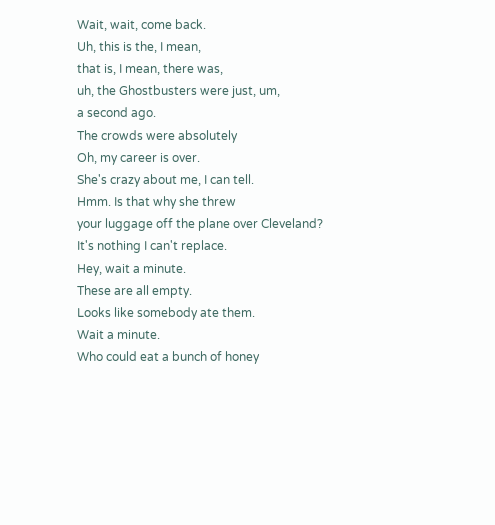Wait, wait, come back.
Uh, this is the, I mean,
that is, I mean, there was,
uh, the Ghostbusters were just, um,
a second ago.
The crowds were absolutely
Oh, my career is over.
She's crazy about me, I can tell.
Hmm. Is that why she threw
your luggage off the plane over Cleveland?
It's nothing I can't replace.
Hey, wait a minute.
These are all empty.
Looks like somebody ate them.
Wait a minute.
Who could eat a bunch of honey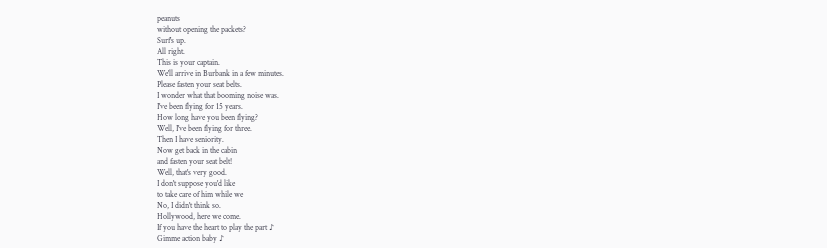peanuts
without opening the packets?
Surf's up.
All right.
This is your captain.
We'll arrive in Burbank in a few minutes.
Please fasten your seat belts.
I wonder what that booming noise was.
I've been flying for 15 years.
How long have you been flying?
Well, I've been flying for three.
Then I have seniority.
Now get back in the cabin
and fasten your seat belt!
Well, that's very good.
I don't suppose you'd like
to take care of him while we
No, I didn't think so.
Hollywood, here we come.
If you have the heart to play the part ♪
Gimme action baby ♪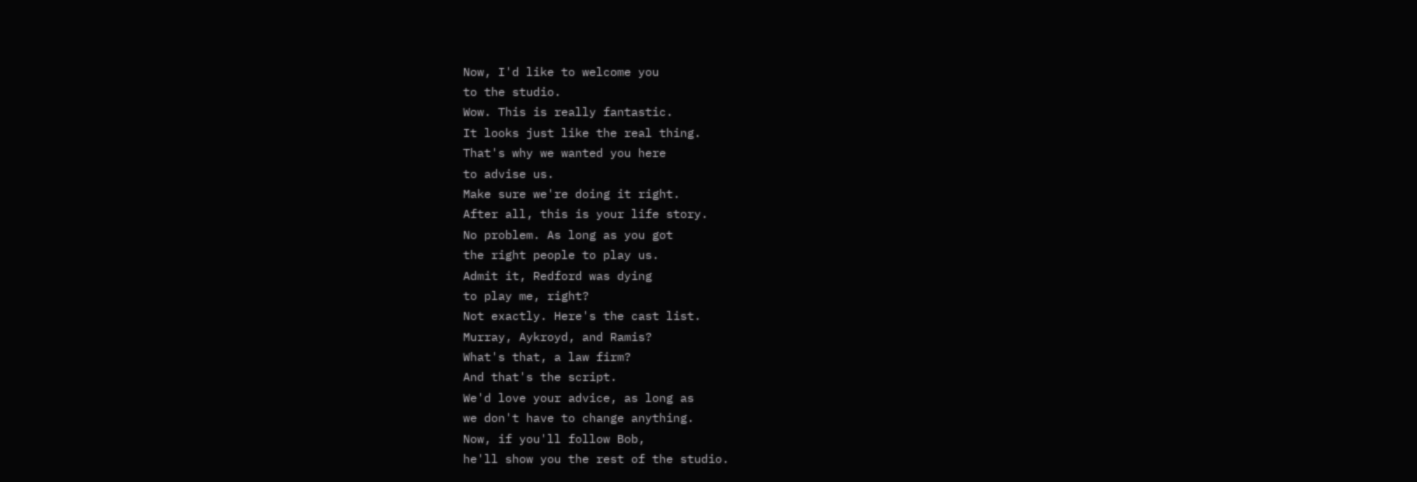Now, I'd like to welcome you
to the studio.
Wow. This is really fantastic.
It looks just like the real thing.
That's why we wanted you here
to advise us.
Make sure we're doing it right.
After all, this is your life story.
No problem. As long as you got
the right people to play us.
Admit it, Redford was dying
to play me, right?
Not exactly. Here's the cast list.
Murray, Aykroyd, and Ramis?
What's that, a law firm?
And that's the script.
We'd love your advice, as long as
we don't have to change anything.
Now, if you'll follow Bob,
he'll show you the rest of the studio.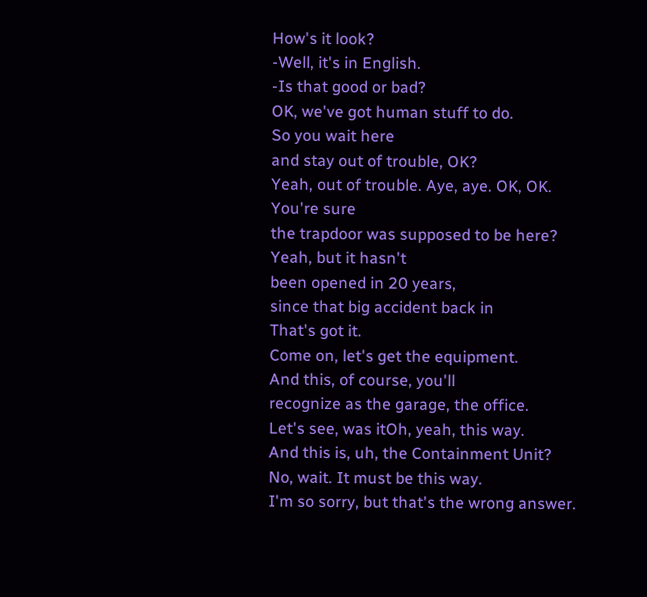How's it look?
-Well, it's in English.
-Is that good or bad?
OK, we've got human stuff to do.
So you wait here
and stay out of trouble, OK?
Yeah, out of trouble. Aye, aye. OK, OK.
You're sure
the trapdoor was supposed to be here?
Yeah, but it hasn't
been opened in 20 years,
since that big accident back in
That's got it.
Come on, let's get the equipment.
And this, of course, you'll
recognize as the garage, the office.
Let's see, was itOh, yeah, this way.
And this is, uh, the Containment Unit?
No, wait. It must be this way.
I'm so sorry, but that's the wrong answer.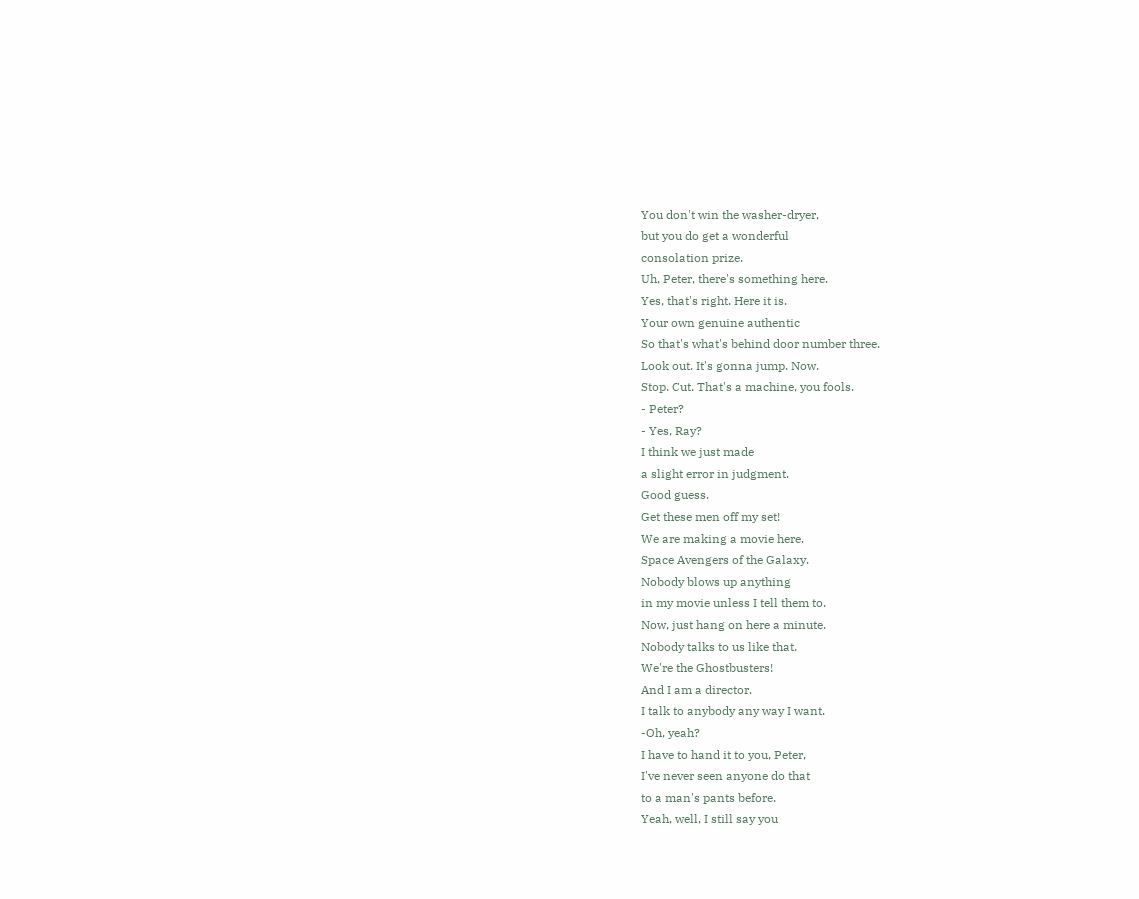You don't win the washer-dryer,
but you do get a wonderful
consolation prize.
Uh, Peter, there's something here.
Yes, that's right. Here it is.
Your own genuine authentic
So that's what's behind door number three.
Look out. It's gonna jump. Now.
Stop. Cut. That's a machine, you fools.
- Peter?
- Yes, Ray?
I think we just made
a slight error in judgment.
Good guess.
Get these men off my set!
We are making a movie here.
Space Avengers of the Galaxy.
Nobody blows up anything
in my movie unless I tell them to.
Now, just hang on here a minute.
Nobody talks to us like that.
We're the Ghostbusters!
And I am a director.
I talk to anybody any way I want.
-Oh, yeah?
I have to hand it to you, Peter,
I've never seen anyone do that
to a man's pants before.
Yeah, well, I still say you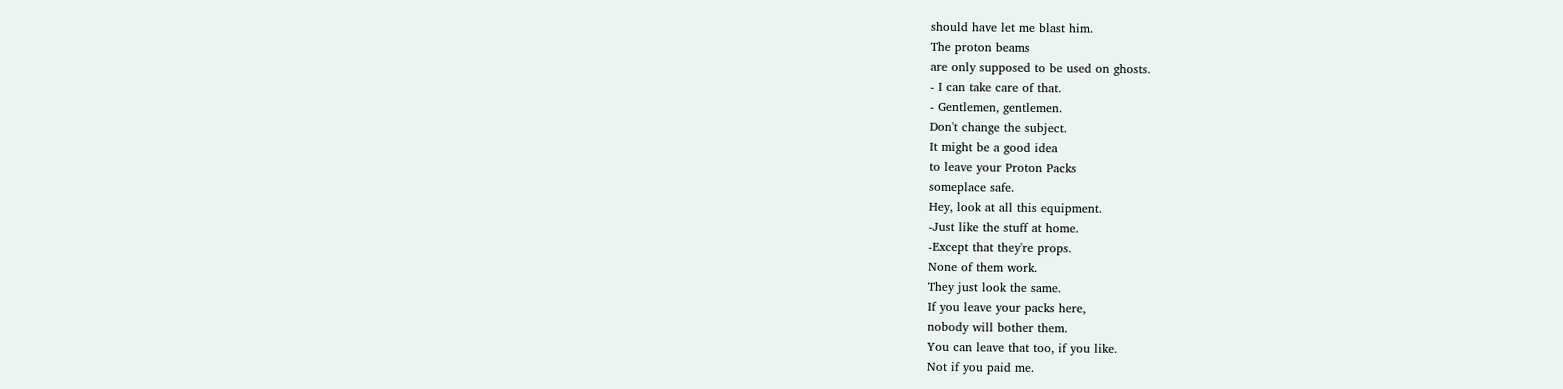should have let me blast him.
The proton beams
are only supposed to be used on ghosts.
- I can take care of that.
- Gentlemen, gentlemen.
Don't change the subject.
It might be a good idea
to leave your Proton Packs
someplace safe.
Hey, look at all this equipment.
-Just like the stuff at home.
-Except that they're props.
None of them work.
They just look the same.
If you leave your packs here,
nobody will bother them.
You can leave that too, if you like.
Not if you paid me.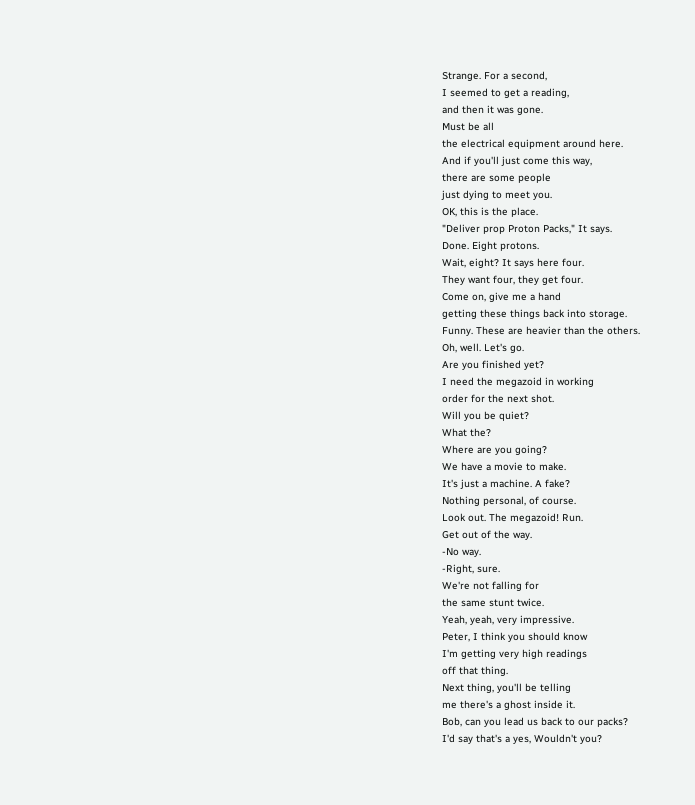Strange. For a second,
I seemed to get a reading,
and then it was gone.
Must be all
the electrical equipment around here.
And if you'll just come this way,
there are some people
just dying to meet you.
OK, this is the place.
"Deliver prop Proton Packs," It says.
Done. Eight protons.
Wait, eight? It says here four.
They want four, they get four.
Come on, give me a hand
getting these things back into storage.
Funny. These are heavier than the others.
Oh, well. Let's go.
Are you finished yet?
I need the megazoid in working
order for the next shot.
Will you be quiet?
What the?
Where are you going?
We have a movie to make.
It's just a machine. A fake?
Nothing personal, of course.
Look out. The megazoid! Run.
Get out of the way.
-No way.
-Right, sure.
We're not falling for
the same stunt twice.
Yeah, yeah, very impressive.
Peter, I think you should know
I'm getting very high readings
off that thing.
Next thing, you'll be telling
me there's a ghost inside it.
Bob, can you lead us back to our packs?
I'd say that's a yes, Wouldn't you?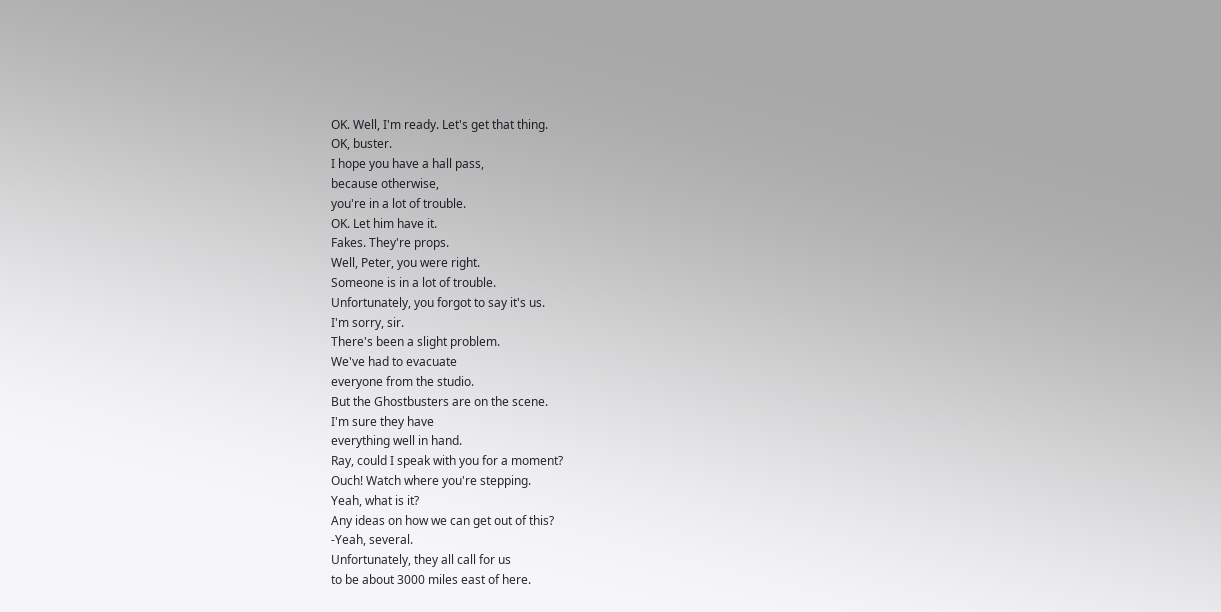OK. Well, I'm ready. Let's get that thing.
OK, buster.
I hope you have a hall pass,
because otherwise,
you're in a lot of trouble.
OK. Let him have it.
Fakes. They're props.
Well, Peter, you were right.
Someone is in a lot of trouble.
Unfortunately, you forgot to say it's us.
I'm sorry, sir.
There's been a slight problem.
We've had to evacuate
everyone from the studio.
But the Ghostbusters are on the scene.
I'm sure they have
everything well in hand.
Ray, could I speak with you for a moment?
Ouch! Watch where you're stepping.
Yeah, what is it?
Any ideas on how we can get out of this?
-Yeah, several.
Unfortunately, they all call for us
to be about 3000 miles east of here.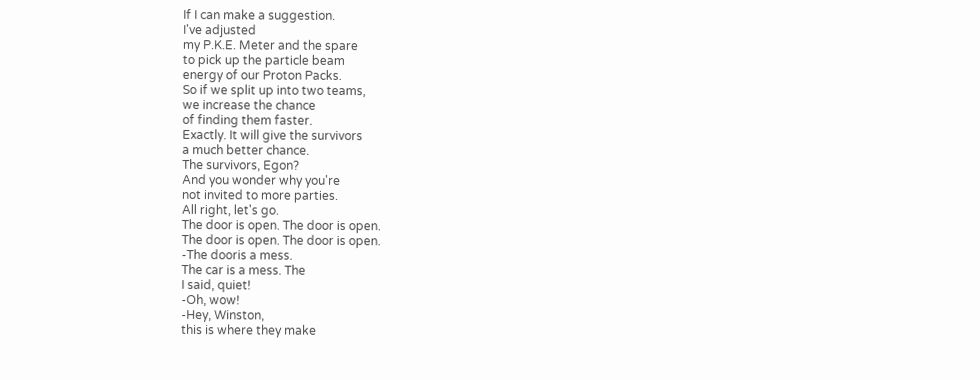If I can make a suggestion.
I've adjusted
my P.K.E. Meter and the spare
to pick up the particle beam
energy of our Proton Packs.
So if we split up into two teams,
we increase the chance
of finding them faster.
Exactly. It will give the survivors
a much better chance.
The survivors, Egon?
And you wonder why you're
not invited to more parties.
All right, let's go.
The door is open. The door is open.
The door is open. The door is open.
-The dooris a mess.
The car is a mess. The
I said, quiet!
-Oh, wow!
-Hey, Winston,
this is where they make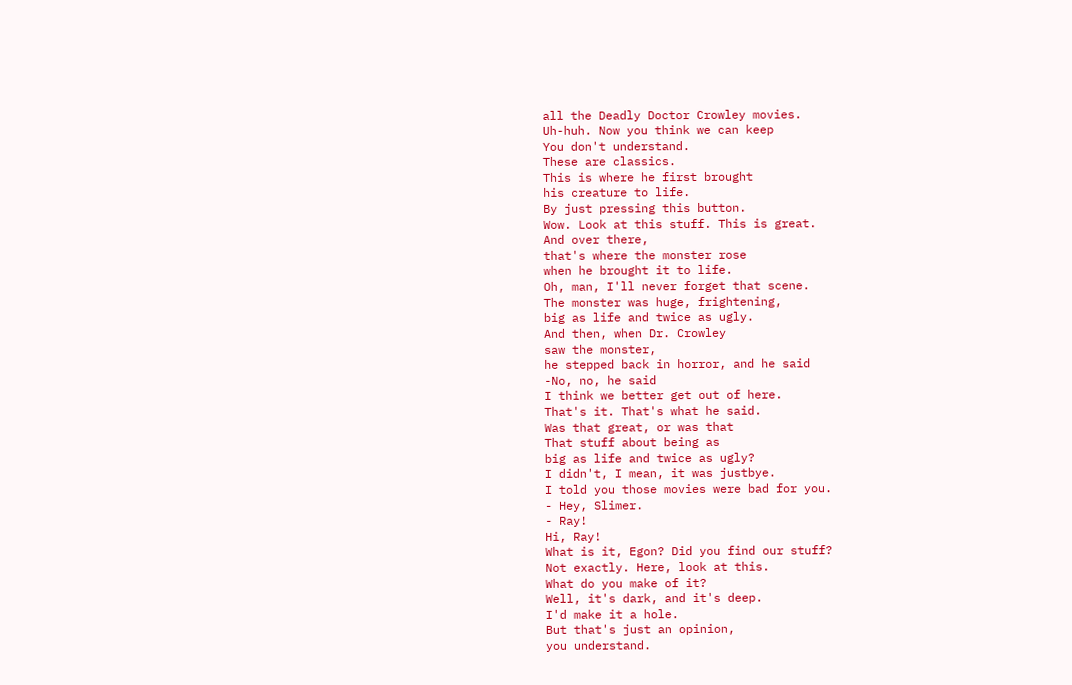all the Deadly Doctor Crowley movies.
Uh-huh. Now you think we can keep
You don't understand.
These are classics.
This is where he first brought
his creature to life.
By just pressing this button.
Wow. Look at this stuff. This is great.
And over there,
that's where the monster rose
when he brought it to life.
Oh, man, I'll never forget that scene.
The monster was huge, frightening,
big as life and twice as ugly.
And then, when Dr. Crowley
saw the monster,
he stepped back in horror, and he said
-No, no, he said
I think we better get out of here.
That's it. That's what he said.
Was that great, or was that
That stuff about being as
big as life and twice as ugly?
I didn't, I mean, it was justbye.
I told you those movies were bad for you.
- Hey, Slimer.
- Ray!
Hi, Ray!
What is it, Egon? Did you find our stuff?
Not exactly. Here, look at this.
What do you make of it?
Well, it's dark, and it's deep.
I'd make it a hole.
But that's just an opinion,
you understand.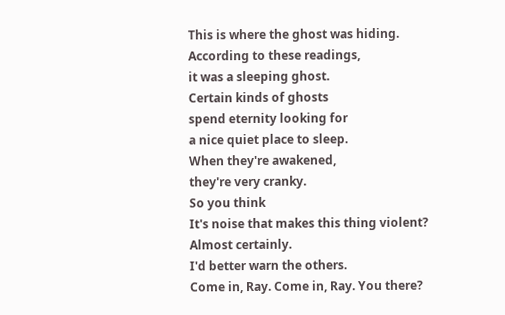This is where the ghost was hiding.
According to these readings,
it was a sleeping ghost.
Certain kinds of ghosts
spend eternity looking for
a nice quiet place to sleep.
When they're awakened,
they're very cranky.
So you think
It's noise that makes this thing violent?
Almost certainly.
I'd better warn the others.
Come in, Ray. Come in, Ray. You there?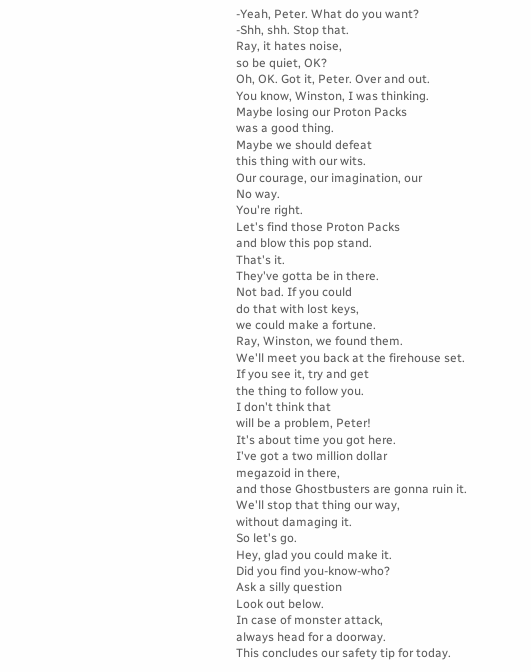-Yeah, Peter. What do you want?
-Shh, shh. Stop that.
Ray, it hates noise,
so be quiet, OK?
Oh, OK. Got it, Peter. Over and out.
You know, Winston, I was thinking.
Maybe losing our Proton Packs
was a good thing.
Maybe we should defeat
this thing with our wits.
Our courage, our imagination, our
No way.
You're right.
Let's find those Proton Packs
and blow this pop stand.
That's it.
They've gotta be in there.
Not bad. If you could
do that with lost keys,
we could make a fortune.
Ray, Winston, we found them.
We'll meet you back at the firehouse set.
If you see it, try and get
the thing to follow you.
I don't think that
will be a problem, Peter!
It's about time you got here.
I've got a two million dollar
megazoid in there,
and those Ghostbusters are gonna ruin it.
We'll stop that thing our way,
without damaging it.
So let's go.
Hey, glad you could make it.
Did you find you-know-who?
Ask a silly question
Look out below.
In case of monster attack,
always head for a doorway.
This concludes our safety tip for today.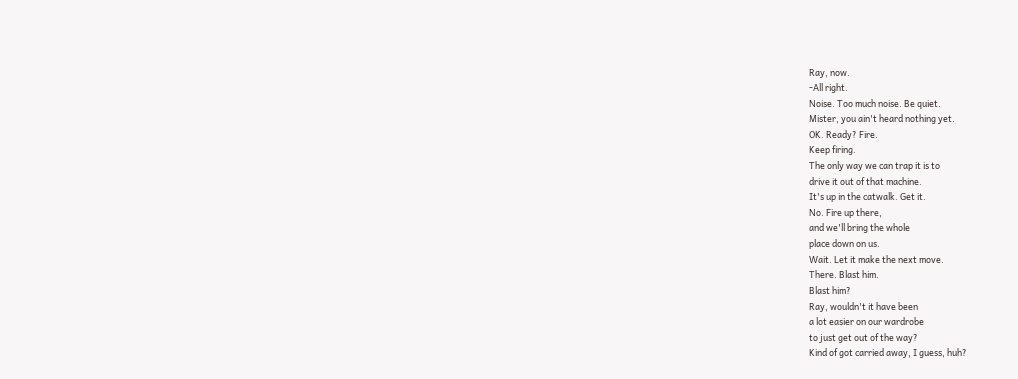Ray, now.
-All right.
Noise. Too much noise. Be quiet.
Mister, you ain't heard nothing yet.
OK. Ready? Fire.
Keep firing.
The only way we can trap it is to
drive it out of that machine.
It's up in the catwalk. Get it.
No. Fire up there,
and we'll bring the whole
place down on us.
Wait. Let it make the next move.
There. Blast him.
Blast him?
Ray, wouldn't it have been
a lot easier on our wardrobe
to just get out of the way?
Kind of got carried away, I guess, huh?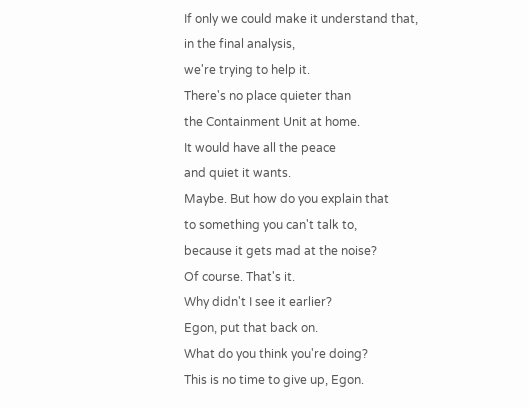If only we could make it understand that,
in the final analysis,
we're trying to help it.
There's no place quieter than
the Containment Unit at home.
It would have all the peace
and quiet it wants.
Maybe. But how do you explain that
to something you can't talk to,
because it gets mad at the noise?
Of course. That's it.
Why didn't I see it earlier?
Egon, put that back on.
What do you think you're doing?
This is no time to give up, Egon.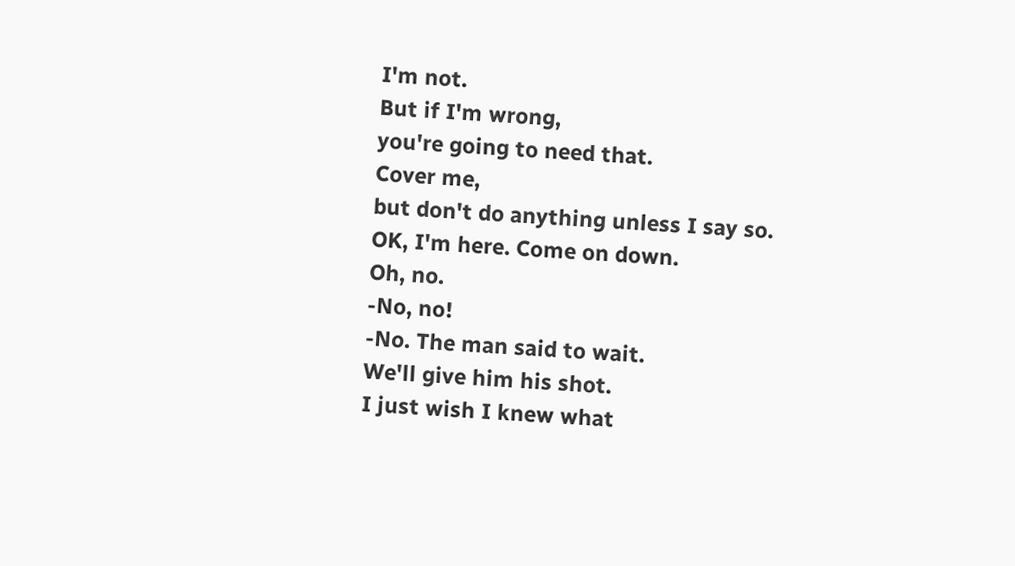I'm not.
But if I'm wrong,
you're going to need that.
Cover me,
but don't do anything unless I say so.
OK, I'm here. Come on down.
Oh, no.
-No, no!
-No. The man said to wait.
We'll give him his shot.
I just wish I knew what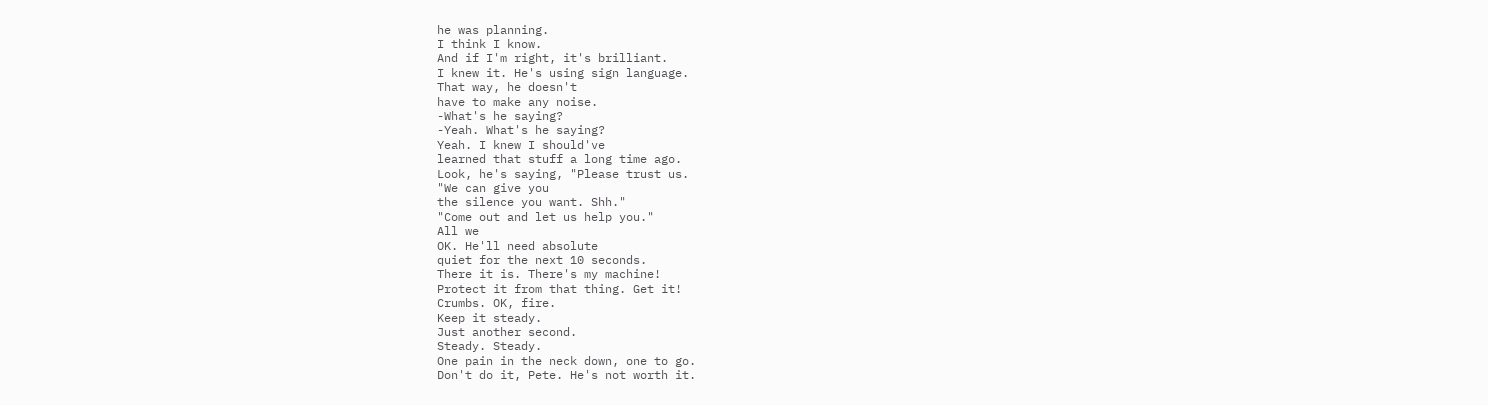he was planning.
I think I know.
And if I'm right, it's brilliant.
I knew it. He's using sign language.
That way, he doesn't
have to make any noise.
-What's he saying?
-Yeah. What's he saying?
Yeah. I knew I should've
learned that stuff a long time ago.
Look, he's saying, "Please trust us.
"We can give you
the silence you want. Shh."
"Come out and let us help you."
All we
OK. He'll need absolute
quiet for the next 10 seconds.
There it is. There's my machine!
Protect it from that thing. Get it!
Crumbs. OK, fire.
Keep it steady.
Just another second.
Steady. Steady.
One pain in the neck down, one to go.
Don't do it, Pete. He's not worth it.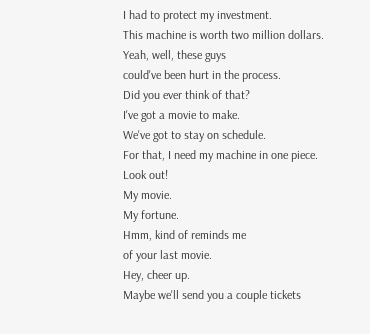I had to protect my investment.
This machine is worth two million dollars.
Yeah, well, these guys
could've been hurt in the process.
Did you ever think of that?
I've got a movie to make.
We've got to stay on schedule.
For that, I need my machine in one piece.
Look out!
My movie.
My fortune.
Hmm, kind of reminds me
of your last movie.
Hey, cheer up.
Maybe we'll send you a couple tickets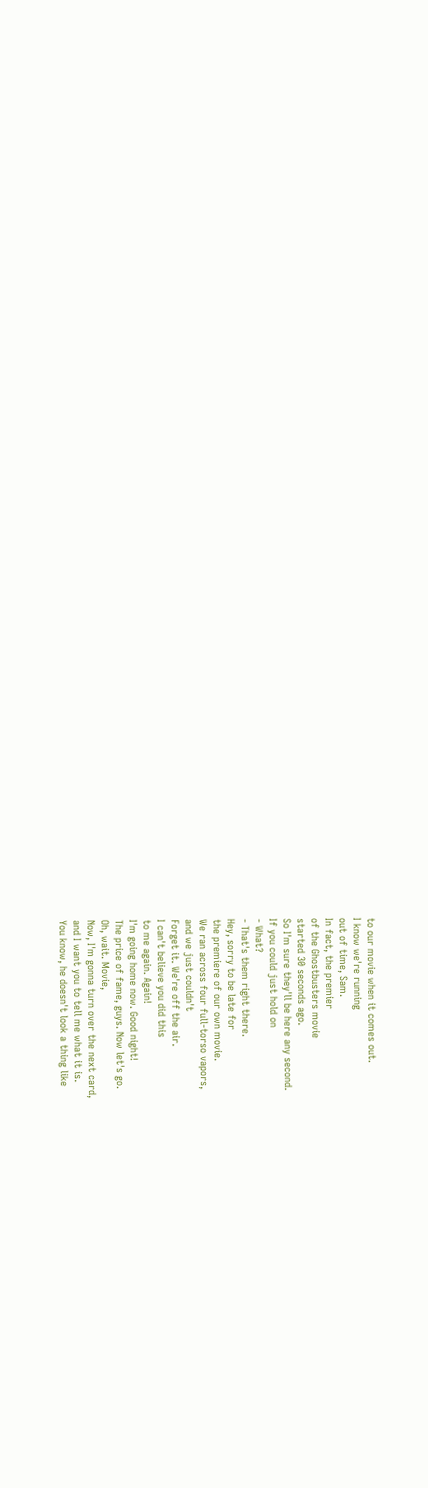to our movie when it comes out.
I know we're running
out of time, Sam.
In fact, the premier
of the Ghostbusters movie
started 30 seconds ago.
So I'm sure they'll be here any second.
If you could just hold on
- What?
- That's them right there.
Hey, sorry to be late for
the premiere of our own movie.
We ran across four full-torso vapors,
and we just couldn't
Forget it. We're off the air.
I can't believe you did this
to me again. Again!
I'm going home now. Good night!
The price of fame, guys. Now let's go.
Oh, wait. Movie,
Now, I'm gonna turn over the next card,
and I want you to tell me what it is.
You know, he doesn't look a thing like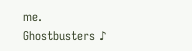me.
Ghostbusters ♪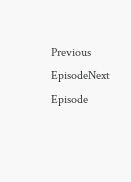Previous EpisodeNext Episode